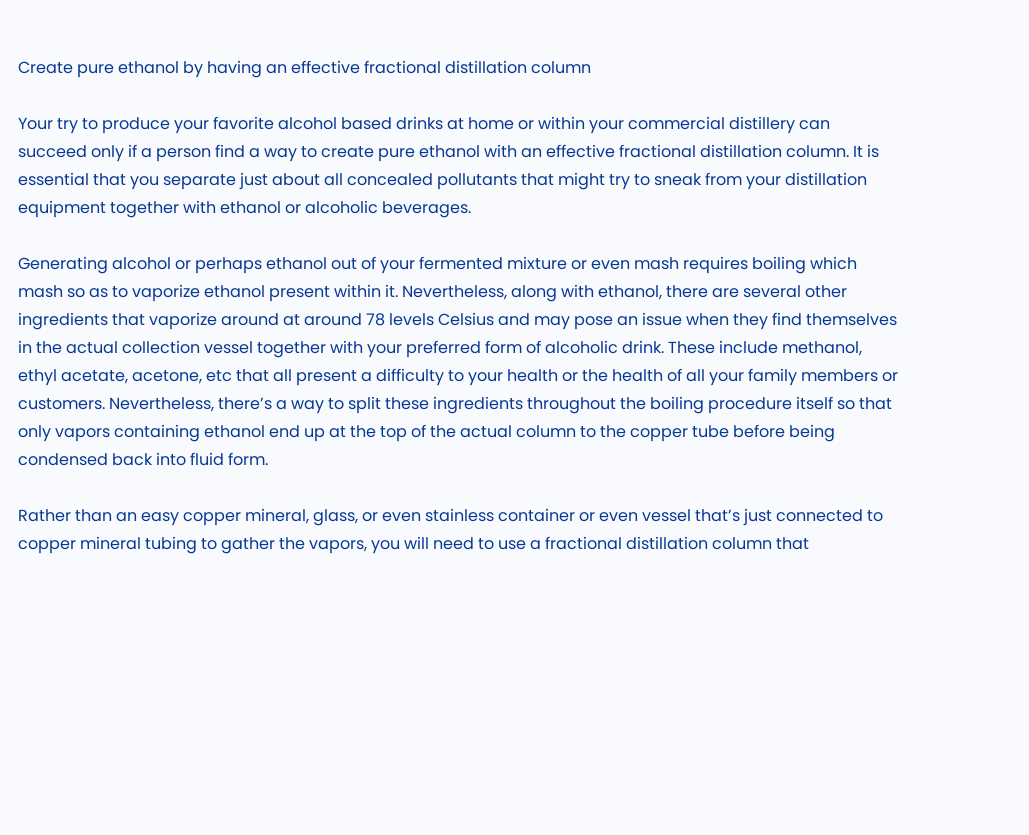Create pure ethanol by having an effective fractional distillation column

Your try to produce your favorite alcohol based drinks at home or within your commercial distillery can succeed only if a person find a way to create pure ethanol with an effective fractional distillation column. It is essential that you separate just about all concealed pollutants that might try to sneak from your distillation equipment together with ethanol or alcoholic beverages.

Generating alcohol or perhaps ethanol out of your fermented mixture or even mash requires boiling which mash so as to vaporize ethanol present within it. Nevertheless, along with ethanol, there are several other ingredients that vaporize around at around 78 levels Celsius and may pose an issue when they find themselves in the actual collection vessel together with your preferred form of alcoholic drink. These include methanol, ethyl acetate, acetone, etc that all present a difficulty to your health or the health of all your family members or customers. Nevertheless, there’s a way to split these ingredients throughout the boiling procedure itself so that only vapors containing ethanol end up at the top of the actual column to the copper tube before being condensed back into fluid form.

Rather than an easy copper mineral, glass, or even stainless container or even vessel that’s just connected to copper mineral tubing to gather the vapors, you will need to use a fractional distillation column that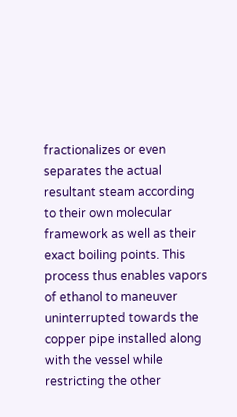fractionalizes or even separates the actual resultant steam according to their own molecular framework as well as their exact boiling points. This process thus enables vapors of ethanol to maneuver uninterrupted towards the copper pipe installed along with the vessel while restricting the other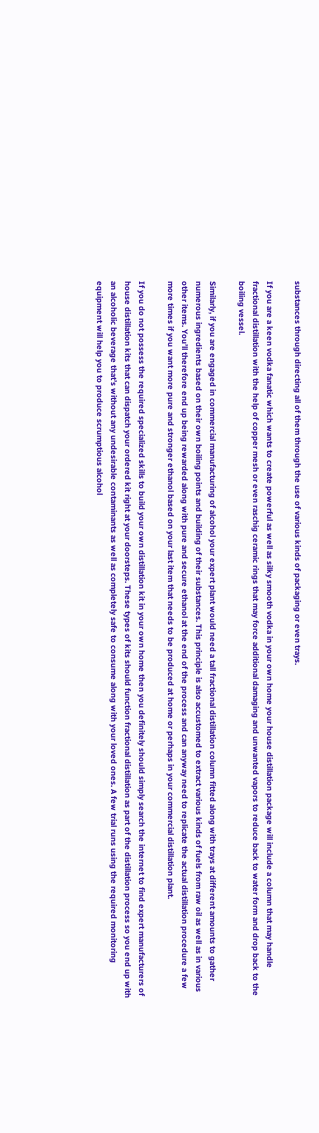substances through directing all of them through the use of various kinds of packaging or even trays.

If you are a keen vodka fanatic which wants to create powerful as well as silky smooth vodka in your own home your house distillation package will include a column that may handle fractional distillation with the help of copper mesh or even raschig ceramic rings that may force additional damaging and unwanted vapors to reduce back to water form and drop back to the boiling vessel.

Similarly, if you are engaged in commercial manufacturing of alcohol your expert plant would need a tall fractional distillation column fitted along with trays at different amounts to gather numerous ingredients based on their own boiling points and building of their substances. This principle is also accustomed to extract various kinds of fuels from raw oil as well as in various other items. You’ll therefore end up being rewarded along with pure and secure ethanol at the end of the process and can anyway need to replicate the actual distillation procedure a few more times if you want more pure and stronger ethanol based on your last item that needs to be produced at home or perhaps in your commercial distillation plant.

If you do not possess the required specialized skills to build your own distillation kit in your own home then you definitely should simply search the internet to find expert manufacturers of house distillation kits that can dispatch your ordered kit right at your doorsteps. These types of kits should function fractional distillation as part of the distillation process so you end up with an alcoholic beverage that’s without any undesirable contaminants as well as completely safe to consume along with your loved ones. A few trial runs using the required monitoring equipment will help you to produce scrumptious alcohol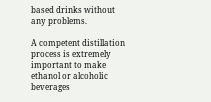based drinks without any problems.

A competent distillation process is extremely important to make ethanol or alcoholic beverages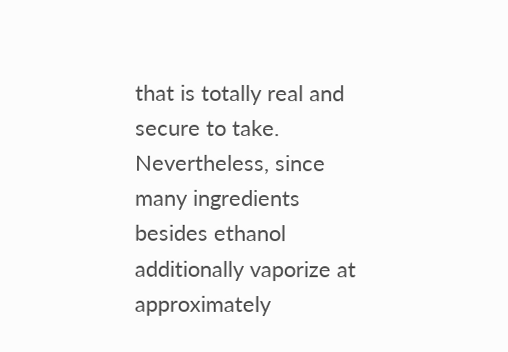that is totally real and secure to take. Nevertheless, since many ingredients besides ethanol additionally vaporize at approximately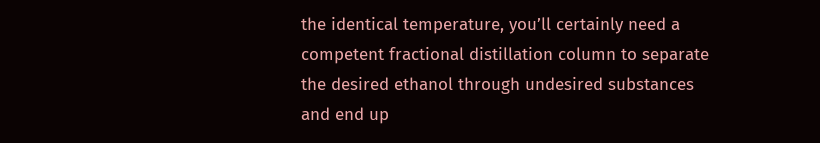the identical temperature, you’ll certainly need a competent fractional distillation column to separate the desired ethanol through undesired substances and end up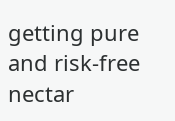getting pure and risk-free nectar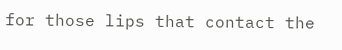for those lips that contact the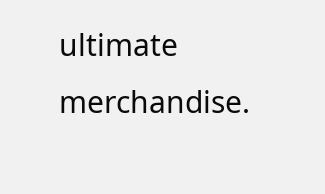ultimate merchandise.